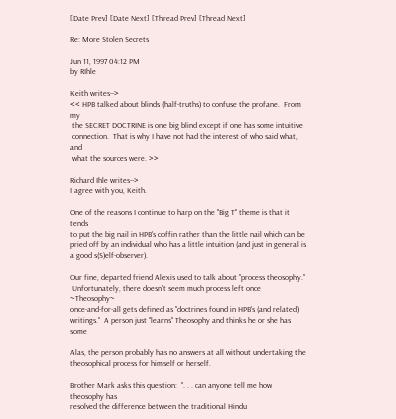[Date Prev] [Date Next] [Thread Prev] [Thread Next]

Re: More Stolen Secrets

Jun 11, 1997 04:12 PM
by RIhle

Keith writes-->
<< HPB talked about blinds (half-truths) to confuse the profane.  From my
 the SECRET DOCTRINE is one big blind except if one has some intuitive
 connection.  That is why I have not had the interest of who said what, and
 what the sources were. >>

Richard Ihle writes-->
I agree with you, Keith.

One of the reasons I continue to harp on the "Big T" theme is that it tends
to put the big nail in HPB's coffin rather than the little nail which can be
pried off by an individual who has a little intuition (and just in general is
a good s(S)elf-observer).

Our fine, departed friend Alexis used to talk about "process theosophy."
 Unfortunately, there doesn't seem much process left once ~Theosophy~
once-and-for-all gets defined as "doctrines found in HPB's (and related)
writings."  A person just "learns" Theosophy and thinks he or she has some

Alas, the person probably has no answers at all without undertaking the
theosophical process for himself or herself.

Brother Mark asks this question:  ". . . can anyone tell me how theosophy has
resolved the difference between the traditional Hindu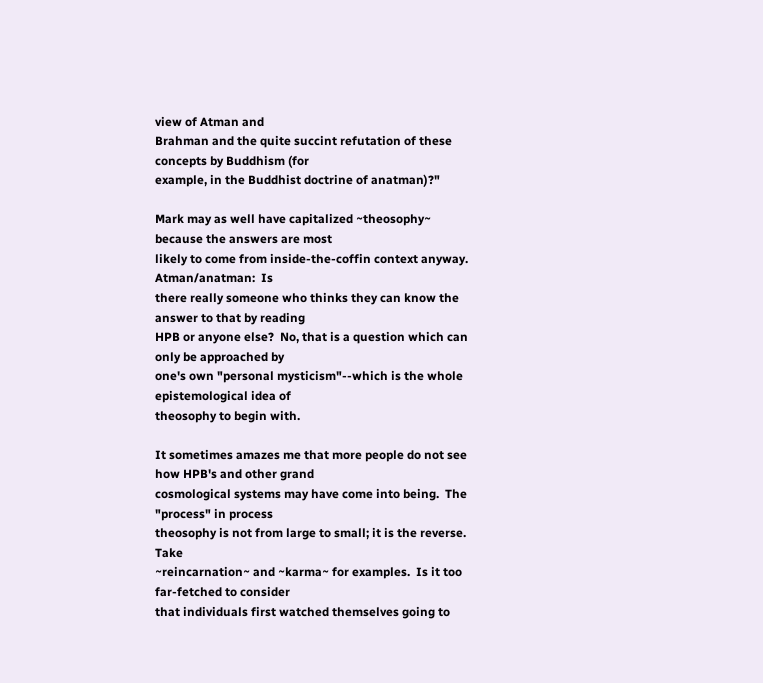view of Atman and
Brahman and the quite succint refutation of these concepts by Buddhism (for
example, in the Buddhist doctrine of anatman)?"

Mark may as well have capitalized ~theosophy~ because the answers are most
likely to come from inside-the-coffin context anyway.  Atman/anatman:  Is
there really someone who thinks they can know the answer to that by reading
HPB or anyone else?  No, that is a question which can only be approached by
one's own "personal mysticism"--which is the whole epistemological idea of
theosophy to begin with.

It sometimes amazes me that more people do not see how HPB's and other grand
cosmological systems may have come into being.  The "process" in process
theosophy is not from large to small; it is the reverse.  Take
~reincarnation~ and ~karma~ for examples.  Is it too far-fetched to consider
that individuals first watched themselves going to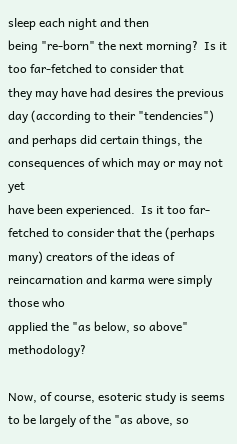sleep each night and then
being "re-born" the next morning?  Is it too far-fetched to consider that
they may have had desires the previous day (according to their "tendencies")
and perhaps did certain things, the consequences of which may or may not yet
have been experienced.  Is it too far-fetched to consider that the (perhaps
many) creators of the ideas of reincarnation and karma were simply those who
applied the "as below, so above" methodology?

Now, of course, esoteric study is seems to be largely of the "as above, so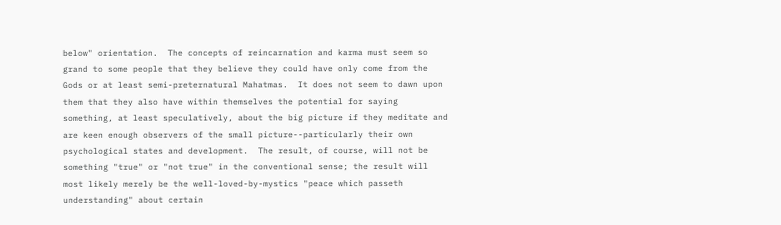below" orientation.  The concepts of reincarnation and karma must seem so
grand to some people that they believe they could have only come from the
Gods or at least semi-preternatural Mahatmas.  It does not seem to dawn upon
them that they also have within themselves the potential for saying
something, at least speculatively, about the big picture if they meditate and
are keen enough observers of the small picture--particularly their own
psychological states and development.  The result, of course, will not be
something "true" or "not true" in the conventional sense; the result will
most likely merely be the well-loved-by-mystics "peace which passeth
understanding" about certain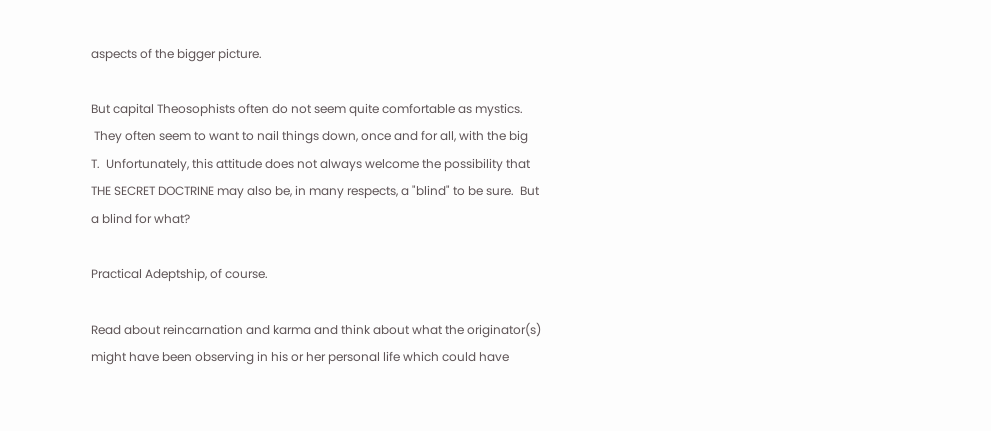aspects of the bigger picture.

But capital Theosophists often do not seem quite comfortable as mystics.
 They often seem to want to nail things down, once and for all, with the big
T.  Unfortunately, this attitude does not always welcome the possibility that
THE SECRET DOCTRINE may also be, in many respects, a "blind" to be sure.  But
a blind for what?

Practical Adeptship, of course.

Read about reincarnation and karma and think about what the originator(s)
might have been observing in his or her personal life which could have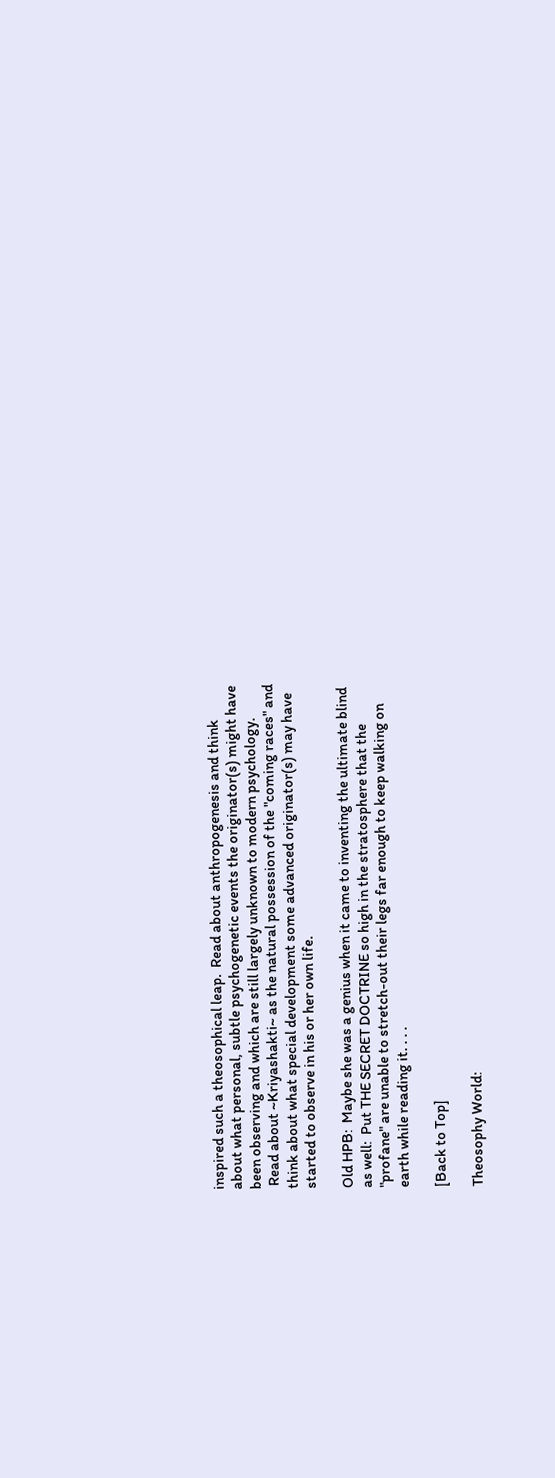inspired such a theosophical leap.  Read about anthropogenesis and think
about what personal, subtle psychogenetic events the originator(s) might have
been observing and which are still largely unknown to modern psychology.
 Read about ~Kriyashakti~ as the natural possession of the "coming races" and
think about what special development some advanced originator(s) may have
started to observe in his or her own life.

Old HPB:  Maybe she was a genius when it came to inventing the ultimate blind
as well:  Put THE SECRET DOCTRINE so high in the stratosphere that the
"profane" are unable to stretch-out their legs far enough to keep walking on
earth while reading it. . . .

[Back to Top]

Theosophy World: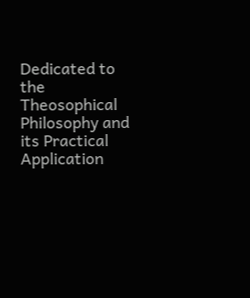Dedicated to the Theosophical Philosophy and its Practical Application